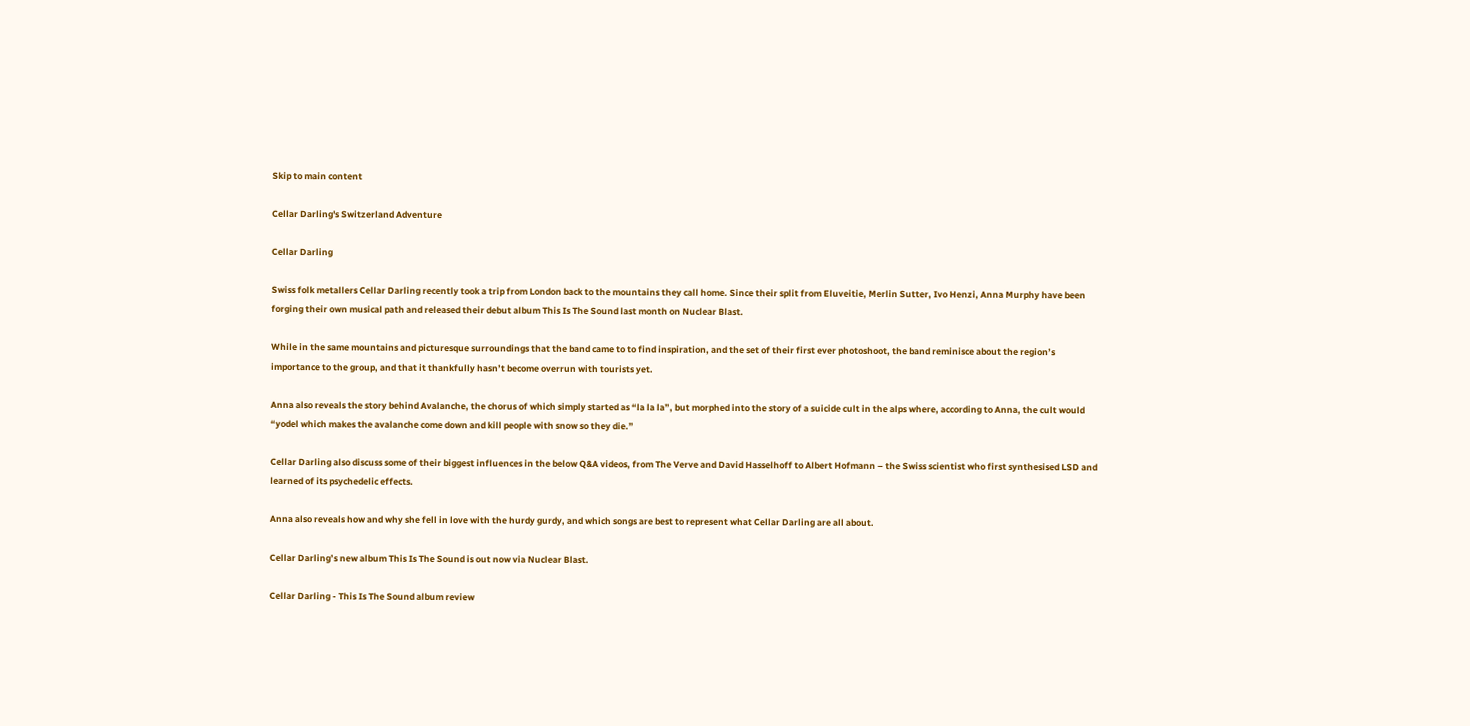Skip to main content

Cellar Darling's Switzerland Adventure

Cellar Darling

Swiss folk metallers Cellar Darling recently took a trip from London back to the mountains they call home. Since their split from Eluveitie, Merlin Sutter, Ivo Henzi, Anna Murphy have been forging their own musical path and released their debut album This Is The Sound last month on Nuclear Blast.

While in the same mountains and picturesque surroundings that the band came to to find inspiration, and the set of their first ever photoshoot, the band reminisce about the region’s importance to the group, and that it thankfully hasn’t become overrun with tourists yet.

Anna also reveals the story behind Avalanche, the chorus of which simply started as “la la la”, but morphed into the story of a suicide cult in the alps where, according to Anna, the cult would “yodel which makes the avalanche come down and kill people with snow so they die.”

Cellar Darling also discuss some of their biggest influences in the below Q&A videos, from The Verve and David Hasselhoff to Albert Hofmann – the Swiss scientist who first synthesised LSD and learned of its psychedelic effects.

Anna also reveals how and why she fell in love with the hurdy gurdy, and which songs are best to represent what Cellar Darling are all about.

Cellar Darling’s new album This Is The Sound is out now via Nuclear Blast.

Cellar Darling - This Is The Sound album review